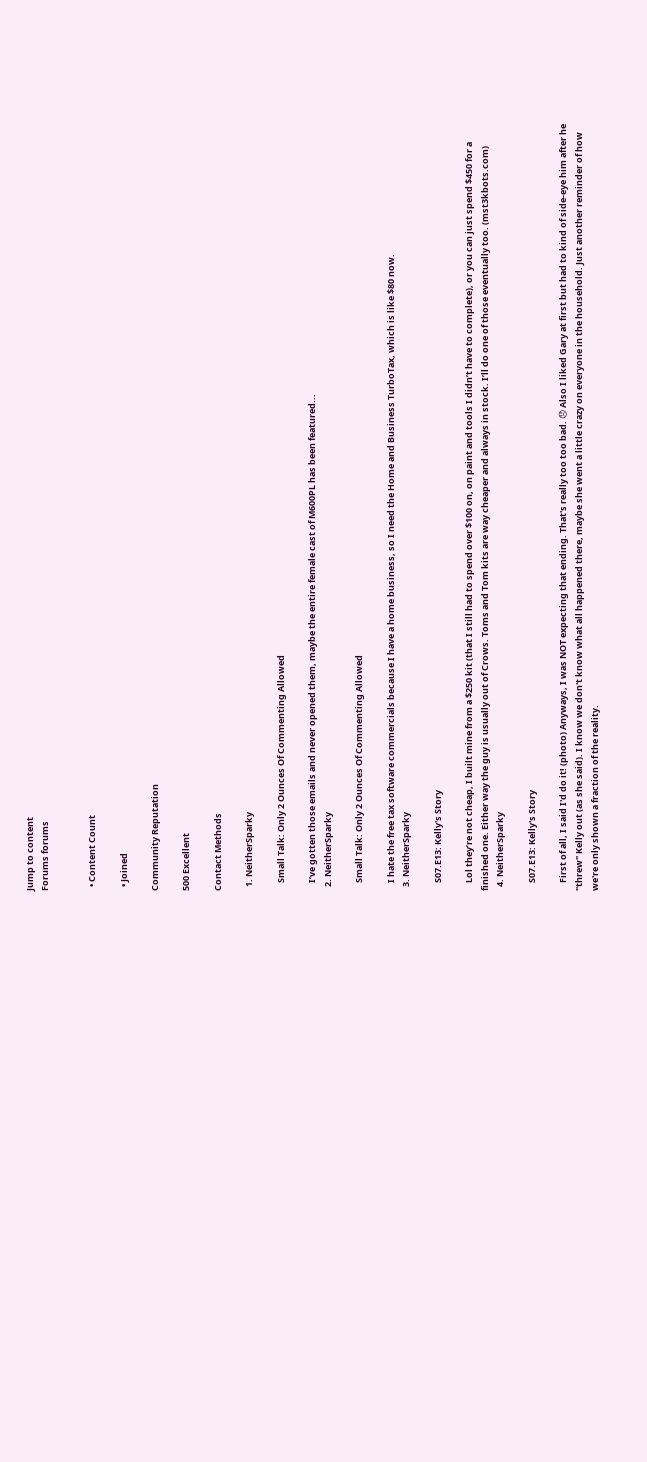Jump to content
Forums forums


  • Content Count

  • Joined

Community Reputation

500 Excellent

Contact Methods

  1. NeitherSparky

    Small Talk: Only 2 Ounces Of Commenting Allowed

    I’ve gotten those emails and never opened them, maybe the entire female cast of M600PL has been featured...
  2. NeitherSparky

    Small Talk: Only 2 Ounces Of Commenting Allowed

    I hate the free tax software commercials because I have a home business, so I need the Home and Business TurboTax, which is like $80 now.
  3. NeitherSparky

    S07.E13: Kelly's Story

    Lol they’re not cheap, I built mine from a $250 kit (that I still had to spend over $100 on, on paint and tools I didn’t have to complete), or you can just spend $450 for a finished one. Either way the guy is usually out of Crows. Toms and Tom kits are way cheaper and always in stock. I’ll do one of those eventually too. (mst3kbots.com)
  4. NeitherSparky

    S07.E13: Kelly's Story

    First of all, I said I'd do it! (photo) Anyways, I was NOT expecting that ending. That's really too too bad. 😞 Also I liked Gary at first but had to kind of side-eye him after he "threw" Kelly out (as she said). I know we don't know what all happened there, maybe she went a little crazy on everyone in the household. Just another reminder of how we're only shown a fraction of the reality.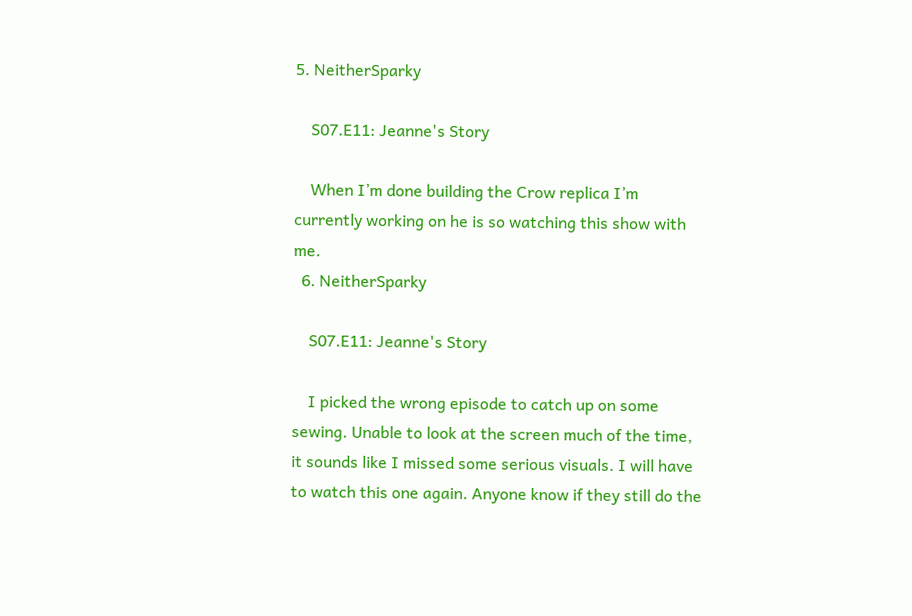5. NeitherSparky

    S07.E11: Jeanne's Story

    When I’m done building the Crow replica I’m currently working on he is so watching this show with me.
  6. NeitherSparky

    S07.E11: Jeanne's Story

    I picked the wrong episode to catch up on some sewing. Unable to look at the screen much of the time, it sounds like I missed some serious visuals. I will have to watch this one again. Anyone know if they still do the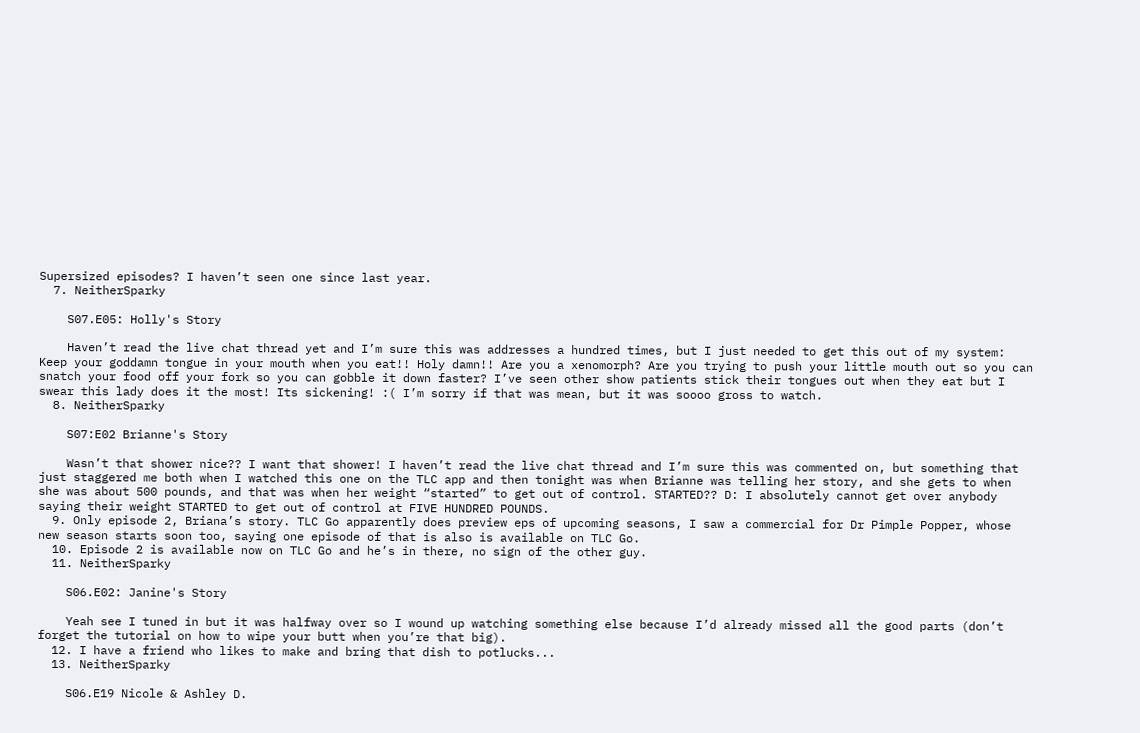Supersized episodes? I haven’t seen one since last year.
  7. NeitherSparky

    S07.E05: Holly's Story

    Haven’t read the live chat thread yet and I’m sure this was addresses a hundred times, but I just needed to get this out of my system: Keep your goddamn tongue in your mouth when you eat!! Holy damn!! Are you a xenomorph? Are you trying to push your little mouth out so you can snatch your food off your fork so you can gobble it down faster? I’ve seen other show patients stick their tongues out when they eat but I swear this lady does it the most! Its sickening! :( I’m sorry if that was mean, but it was soooo gross to watch.
  8. NeitherSparky

    S07:E02 Brianne's Story

    Wasn’t that shower nice?? I want that shower! I haven’t read the live chat thread and I’m sure this was commented on, but something that just staggered me both when I watched this one on the TLC app and then tonight was when Brianne was telling her story, and she gets to when she was about 500 pounds, and that was when her weight “started” to get out of control. STARTED?? D: I absolutely cannot get over anybody saying their weight STARTED to get out of control at FIVE HUNDRED POUNDS.
  9. Only episode 2, Briana’s story. TLC Go apparently does preview eps of upcoming seasons, I saw a commercial for Dr Pimple Popper, whose new season starts soon too, saying one episode of that is also is available on TLC Go.
  10. Episode 2 is available now on TLC Go and he’s in there, no sign of the other guy.
  11. NeitherSparky

    S06.E02: Janine's Story

    Yeah see I tuned in but it was halfway over so I wound up watching something else because I’d already missed all the good parts (don’t forget the tutorial on how to wipe your butt when you’re that big).
  12. I have a friend who likes to make and bring that dish to potlucks...
  13. NeitherSparky

    S06.E19 Nicole & Ashley D.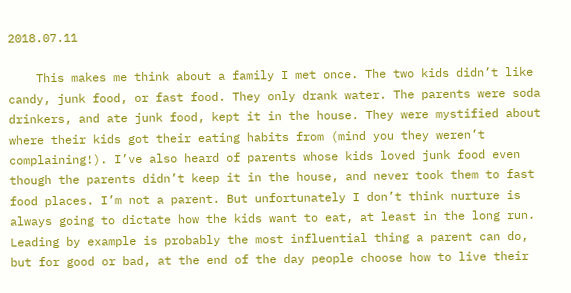2018.07.11

    This makes me think about a family I met once. The two kids didn’t like candy, junk food, or fast food. They only drank water. The parents were soda drinkers, and ate junk food, kept it in the house. They were mystified about where their kids got their eating habits from (mind you they weren’t complaining!). I’ve also heard of parents whose kids loved junk food even though the parents didn’t keep it in the house, and never took them to fast food places. I’m not a parent. But unfortunately I don’t think nurture is always going to dictate how the kids want to eat, at least in the long run. Leading by example is probably the most influential thing a parent can do, but for good or bad, at the end of the day people choose how to live their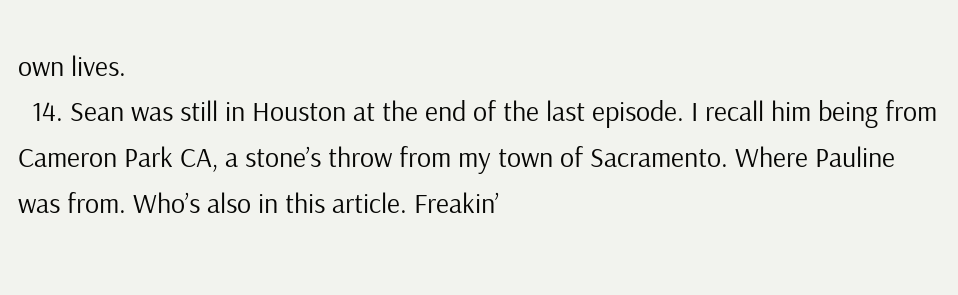own lives.
  14. Sean was still in Houston at the end of the last episode. I recall him being from Cameron Park CA, a stone’s throw from my town of Sacramento. Where Pauline was from. Who’s also in this article. Freakin’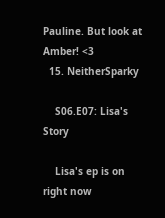Pauline. But look at Amber! <3
  15. NeitherSparky

    S06.E07: Lisa's Story

    Lisa's ep is on right now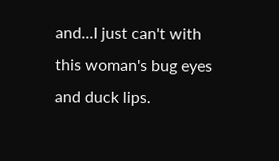and...I just can't with this woman's bug eyes and duck lips.